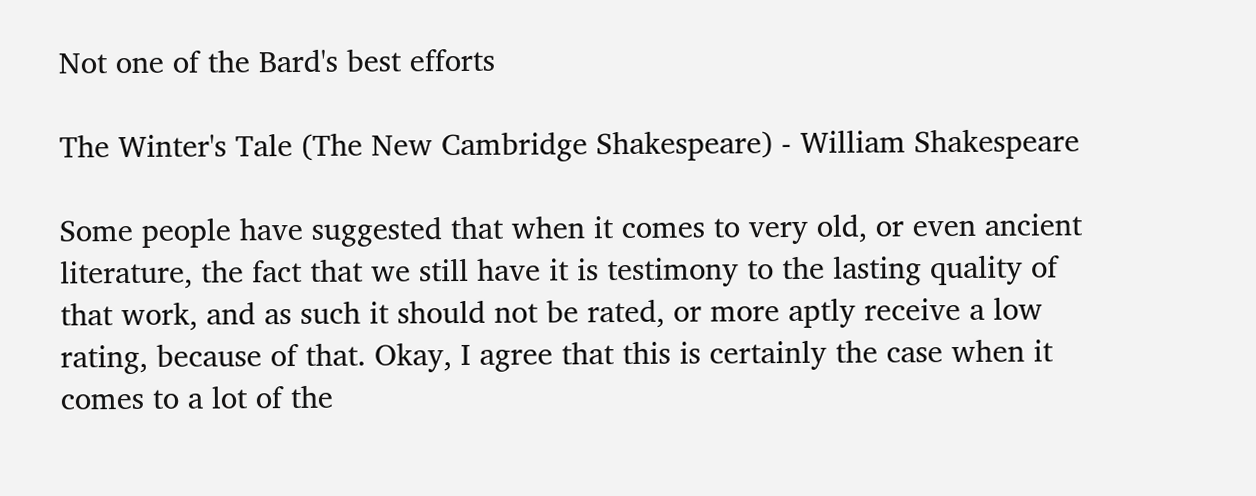Not one of the Bard's best efforts

The Winter's Tale (The New Cambridge Shakespeare) - William Shakespeare

Some people have suggested that when it comes to very old, or even ancient literature, the fact that we still have it is testimony to the lasting quality of that work, and as such it should not be rated, or more aptly receive a low rating, because of that. Okay, I agree that this is certainly the case when it comes to a lot of the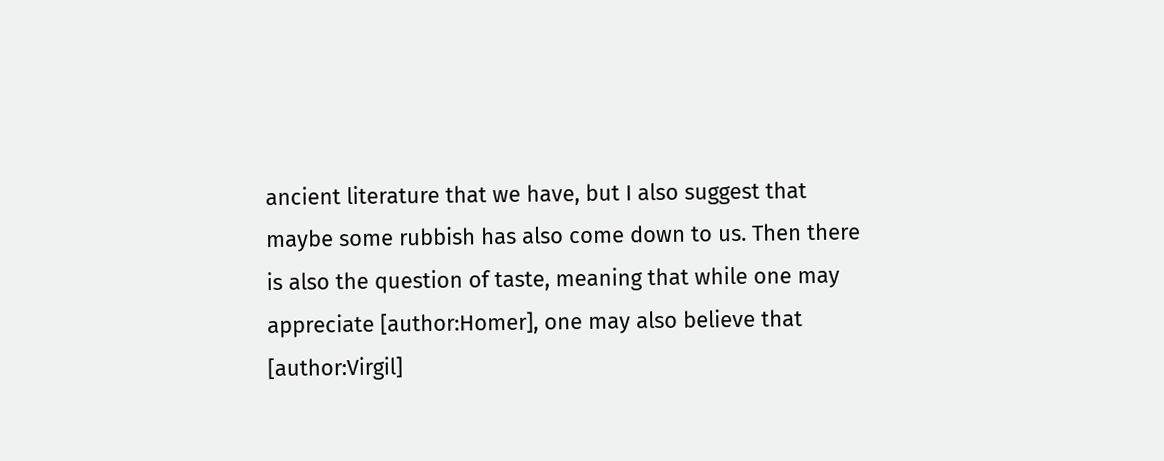ancient literature that we have, but I also suggest that maybe some rubbish has also come down to us. Then there is also the question of taste, meaning that while one may appreciate [author:Homer], one may also believe that [author:Virgil]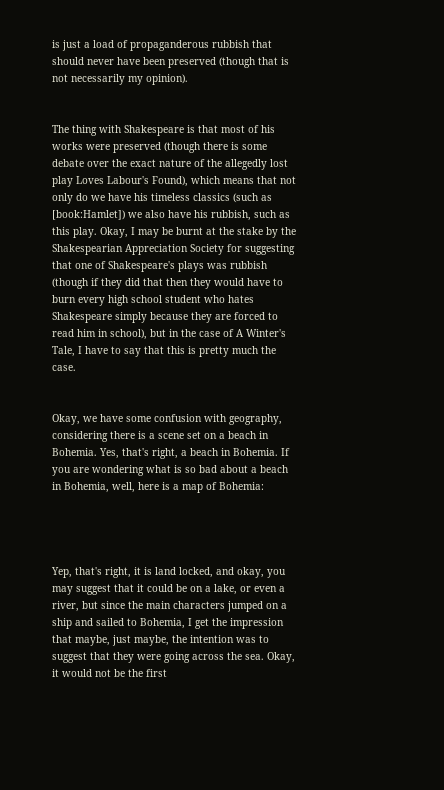is just a load of propaganderous rubbish that should never have been preserved (though that is not necessarily my opinion).


The thing with Shakespeare is that most of his works were preserved (though there is some debate over the exact nature of the allegedly lost play Loves Labour's Found), which means that not only do we have his timeless classics (such as [book:Hamlet]) we also have his rubbish, such as this play. Okay, I may be burnt at the stake by the Shakespearian Appreciation Society for suggesting that one of Shakespeare's plays was rubbish (though if they did that then they would have to burn every high school student who hates Shakespeare simply because they are forced to read him in school), but in the case of A Winter's Tale, I have to say that this is pretty much the case.


Okay, we have some confusion with geography, considering there is a scene set on a beach in Bohemia. Yes, that's right, a beach in Bohemia. If you are wondering what is so bad about a beach in Bohemia, well, here is a map of Bohemia:




Yep, that's right, it is land locked, and okay, you may suggest that it could be on a lake, or even a river, but since the main characters jumped on a ship and sailed to Bohemia, I get the impression that maybe, just maybe, the intention was to suggest that they were going across the sea. Okay, it would not be the first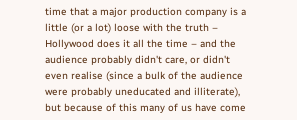time that a major production company is a little (or a lot) loose with the truth – Hollywood does it all the time – and the audience probably didn't care, or didn't even realise (since a bulk of the audience were probably uneducated and illiterate), but because of this many of us have come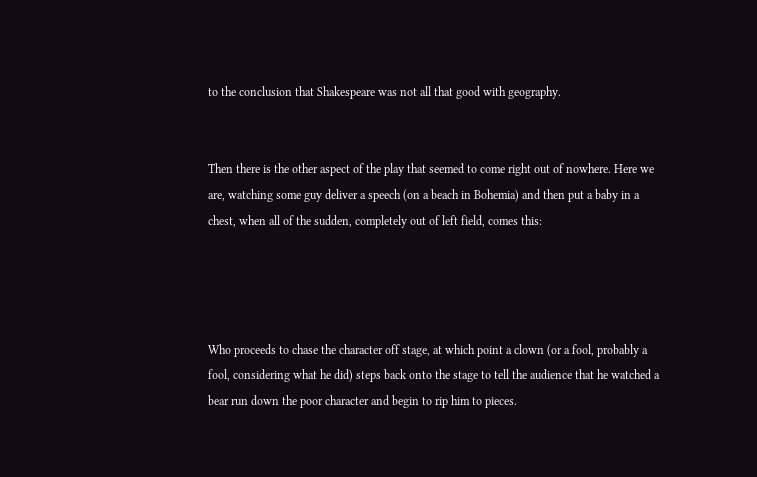to the conclusion that Shakespeare was not all that good with geography.


Then there is the other aspect of the play that seemed to come right out of nowhere. Here we are, watching some guy deliver a speech (on a beach in Bohemia) and then put a baby in a chest, when all of the sudden, completely out of left field, comes this:




Who proceeds to chase the character off stage, at which point a clown (or a fool, probably a fool, considering what he did) steps back onto the stage to tell the audience that he watched a bear run down the poor character and begin to rip him to pieces.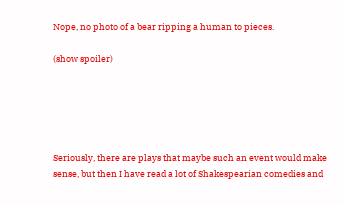Nope, no photo of a bear ripping a human to pieces.

(show spoiler)





Seriously, there are plays that maybe such an event would make sense, but then I have read a lot of Shakespearian comedies and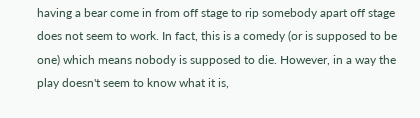having a bear come in from off stage to rip somebody apart off stage does not seem to work. In fact, this is a comedy (or is supposed to be one) which means nobody is supposed to die. However, in a way the play doesn't seem to know what it is,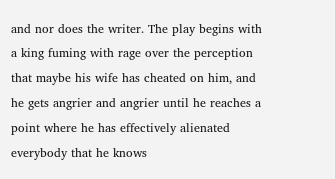and nor does the writer. The play begins with a king fuming with rage over the perception that maybe his wife has cheated on him, and he gets angrier and angrier until he reaches a point where he has effectively alienated everybody that he knows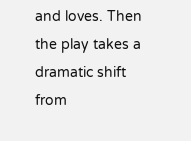and loves. Then the play takes a dramatic shift from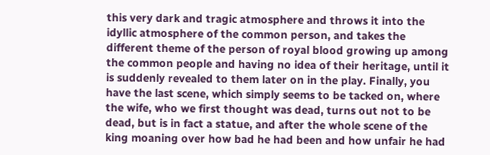this very dark and tragic atmosphere and throws it into the idyllic atmosphere of the common person, and takes the different theme of the person of royal blood growing up among the common people and having no idea of their heritage, until it is suddenly revealed to them later on in the play. Finally, you have the last scene, which simply seems to be tacked on, where the wife, who we first thought was dead, turns out not to be dead, but is in fact a statue, and after the whole scene of the king moaning over how bad he had been and how unfair he had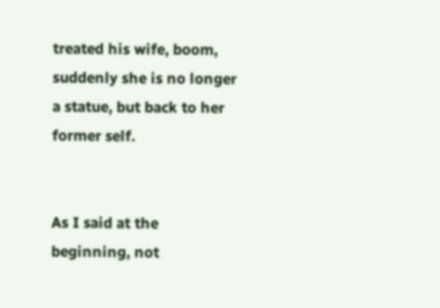treated his wife, boom, suddenly she is no longer a statue, but back to her former self.


As I said at the beginning, not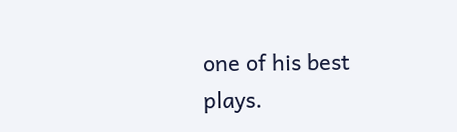one of his best plays.